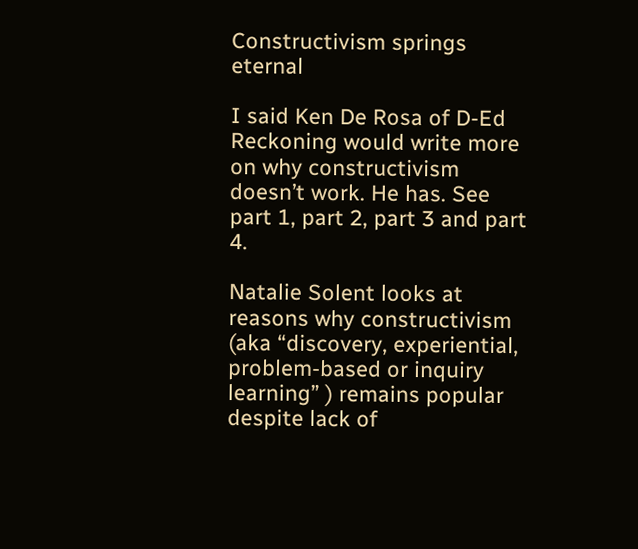Constructivism springs eternal

I said Ken De Rosa of D-Ed Reckoning would write more on why constructivism doesn’t work. He has. See part 1, part 2, part 3 and part 4.

Natalie Solent looks at reasons why constructivism (aka “discovery, experiential, problem-based or inquiry learning” ) remains popular despite lack of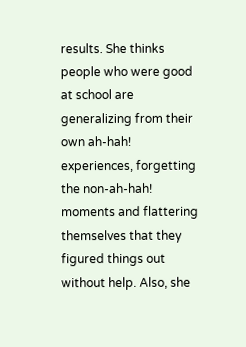results. She thinks people who were good at school are generalizing from their own ah-hah! experiences, forgetting the non-ah-hah! moments and flattering themselves that they figured things out without help. Also, she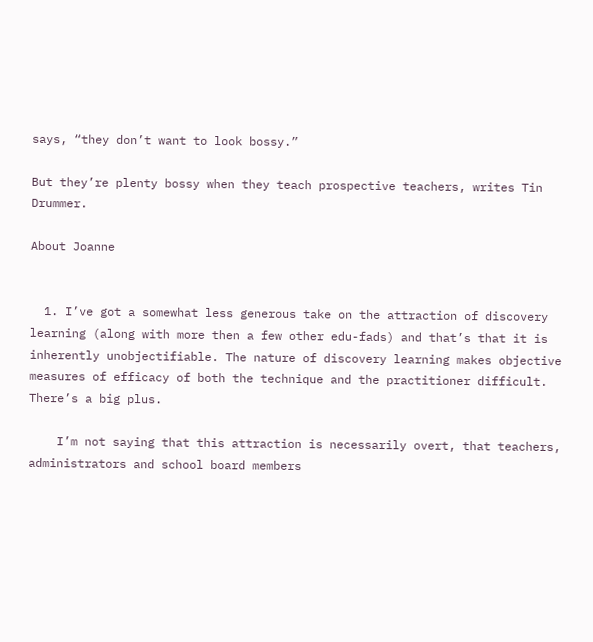says, “they don’t want to look bossy.”

But they’re plenty bossy when they teach prospective teachers, writes Tin Drummer.

About Joanne


  1. I’ve got a somewhat less generous take on the attraction of discovery learning (along with more then a few other edu-fads) and that’s that it is inherently unobjectifiable. The nature of discovery learning makes objective measures of efficacy of both the technique and the practitioner difficult. There’s a big plus.

    I’m not saying that this attraction is necessarily overt, that teachers, administrators and school board members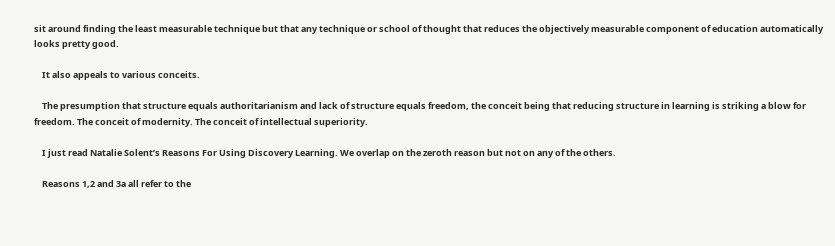sit around finding the least measurable technique but that any technique or school of thought that reduces the objectively measurable component of education automatically looks pretty good.

    It also appeals to various conceits.

    The presumption that structure equals authoritarianism and lack of structure equals freedom, the conceit being that reducing structure in learning is striking a blow for freedom. The conceit of modernity. The conceit of intellectual superiority.

    I just read Natalie Solent’s Reasons For Using Discovery Learning. We overlap on the zeroth reason but not on any of the others.

    Reasons 1,2 and 3a all refer to the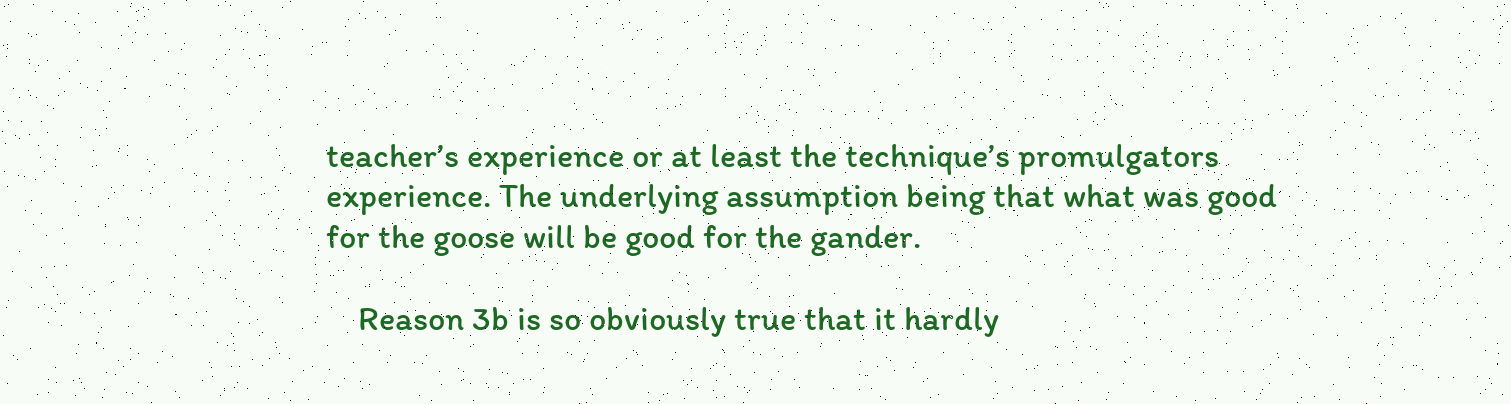teacher’s experience or at least the technique’s promulgators experience. The underlying assumption being that what was good for the goose will be good for the gander.

    Reason 3b is so obviously true that it hardly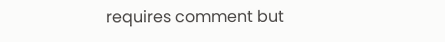requires comment but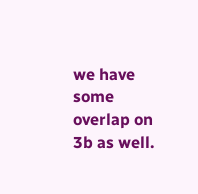we have some overlap on 3b as well.